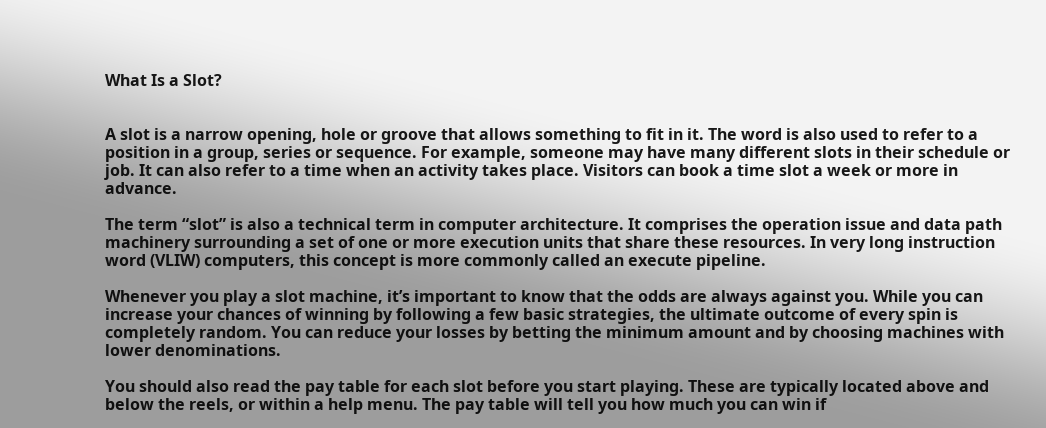What Is a Slot?


A slot is a narrow opening, hole or groove that allows something to fit in it. The word is also used to refer to a position in a group, series or sequence. For example, someone may have many different slots in their schedule or job. It can also refer to a time when an activity takes place. Visitors can book a time slot a week or more in advance.

The term “slot” is also a technical term in computer architecture. It comprises the operation issue and data path machinery surrounding a set of one or more execution units that share these resources. In very long instruction word (VLIW) computers, this concept is more commonly called an execute pipeline.

Whenever you play a slot machine, it’s important to know that the odds are always against you. While you can increase your chances of winning by following a few basic strategies, the ultimate outcome of every spin is completely random. You can reduce your losses by betting the minimum amount and by choosing machines with lower denominations.

You should also read the pay table for each slot before you start playing. These are typically located above and below the reels, or within a help menu. The pay table will tell you how much you can win if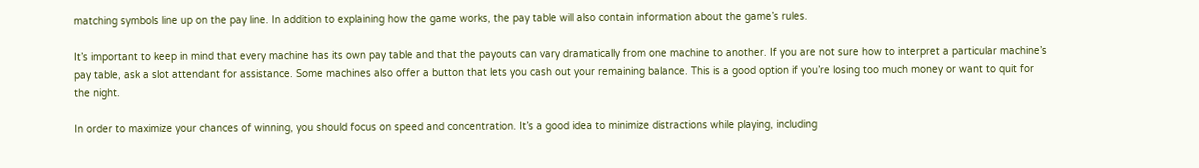matching symbols line up on the pay line. In addition to explaining how the game works, the pay table will also contain information about the game’s rules.

It’s important to keep in mind that every machine has its own pay table and that the payouts can vary dramatically from one machine to another. If you are not sure how to interpret a particular machine’s pay table, ask a slot attendant for assistance. Some machines also offer a button that lets you cash out your remaining balance. This is a good option if you’re losing too much money or want to quit for the night.

In order to maximize your chances of winning, you should focus on speed and concentration. It’s a good idea to minimize distractions while playing, including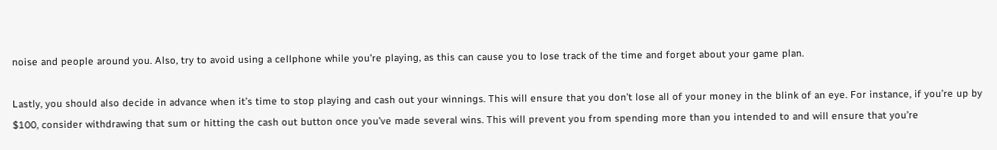noise and people around you. Also, try to avoid using a cellphone while you’re playing, as this can cause you to lose track of the time and forget about your game plan.

Lastly, you should also decide in advance when it’s time to stop playing and cash out your winnings. This will ensure that you don’t lose all of your money in the blink of an eye. For instance, if you’re up by $100, consider withdrawing that sum or hitting the cash out button once you’ve made several wins. This will prevent you from spending more than you intended to and will ensure that you’re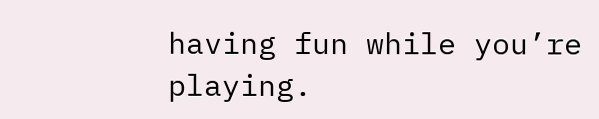having fun while you’re playing.